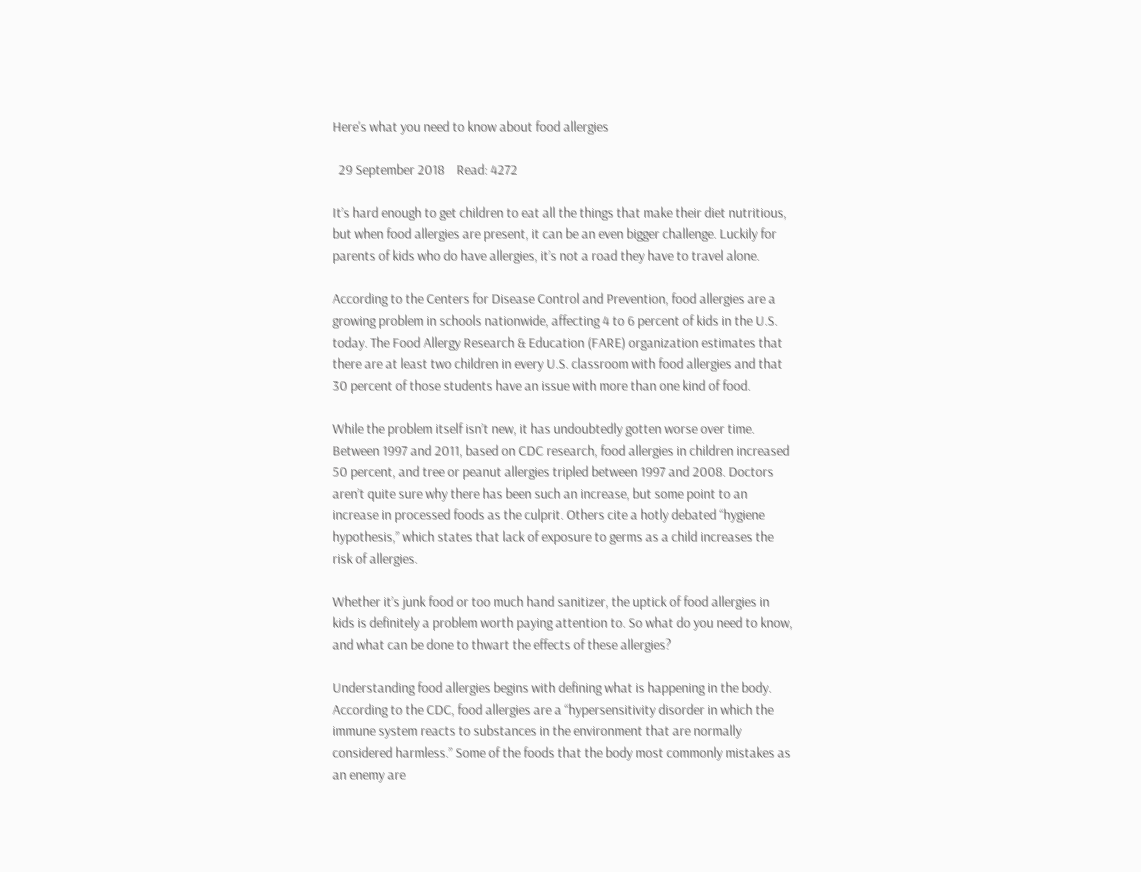Here's what you need to know about food allergies

  29 September 2018    Read: 4272

It’s hard enough to get children to eat all the things that make their diet nutritious, but when food allergies are present, it can be an even bigger challenge. Luckily for parents of kids who do have allergies, it’s not a road they have to travel alone.

According to the Centers for Disease Control and Prevention, food allergies are a growing problem in schools nationwide, affecting 4 to 6 percent of kids in the U.S. today. The Food Allergy Research & Education (FARE) organization estimates that there are at least two children in every U.S. classroom with food allergies and that 30 percent of those students have an issue with more than one kind of food.

While the problem itself isn’t new, it has undoubtedly gotten worse over time. Between 1997 and 2011, based on CDC research, food allergies in children increased 50 percent, and tree or peanut allergies tripled between 1997 and 2008. Doctors aren’t quite sure why there has been such an increase, but some point to an increase in processed foods as the culprit. Others cite a hotly debated “hygiene hypothesis,” which states that lack of exposure to germs as a child increases the risk of allergies.

Whether it’s junk food or too much hand sanitizer, the uptick of food allergies in kids is definitely a problem worth paying attention to. So what do you need to know, and what can be done to thwart the effects of these allergies?

Understanding food allergies begins with defining what is happening in the body. According to the CDC, food allergies are a “hypersensitivity disorder in which the immune system reacts to substances in the environment that are normally considered harmless.” Some of the foods that the body most commonly mistakes as an enemy are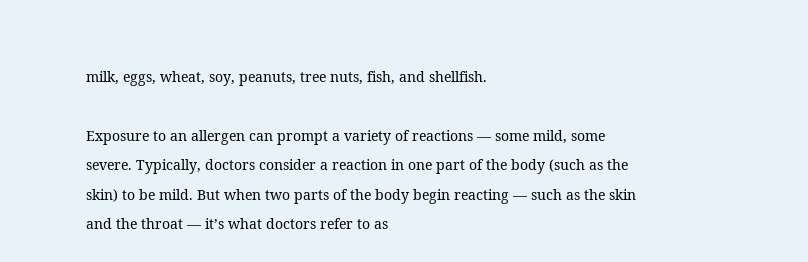milk, eggs, wheat, soy, peanuts, tree nuts, fish, and shellfish.

Exposure to an allergen can prompt a variety of reactions — some mild, some severe. Typically, doctors consider a reaction in one part of the body (such as the skin) to be mild. But when two parts of the body begin reacting — such as the skin and the throat — it’s what doctors refer to as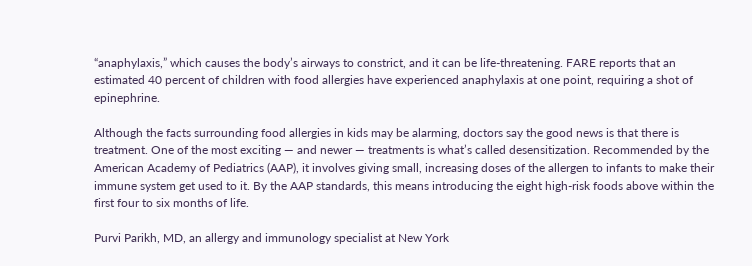“anaphylaxis,” which causes the body’s airways to constrict, and it can be life-threatening. FARE reports that an estimated 40 percent of children with food allergies have experienced anaphylaxis at one point, requiring a shot of epinephrine.

Although the facts surrounding food allergies in kids may be alarming, doctors say the good news is that there is treatment. One of the most exciting — and newer — treatments is what’s called desensitization. Recommended by the American Academy of Pediatrics (AAP), it involves giving small, increasing doses of the allergen to infants to make their immune system get used to it. By the AAP standards, this means introducing the eight high-risk foods above within the first four to six months of life.

Purvi Parikh, MD, an allergy and immunology specialist at New York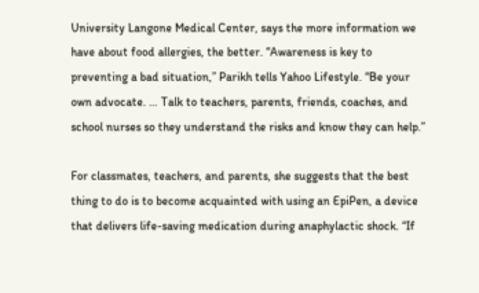University Langone Medical Center, says the more information we have about food allergies, the better. “Awareness is key to preventing a bad situation,” Parikh tells Yahoo Lifestyle. “Be your own advocate. … Talk to teachers, parents, friends, coaches, and school nurses so they understand the risks and know they can help.”

For classmates, teachers, and parents, she suggests that the best thing to do is to become acquainted with using an EpiPen, a device that delivers life-saving medication during anaphylactic shock. “If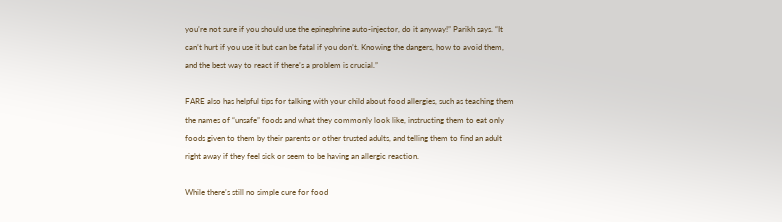you’re not sure if you should use the epinephrine auto-injector, do it anyway!” Parikh says. “It can’t hurt if you use it but can be fatal if you don’t. Knowing the dangers, how to avoid them, and the best way to react if there’s a problem is crucial.”

FARE also has helpful tips for talking with your child about food allergies, such as teaching them the names of “unsafe” foods and what they commonly look like, instructing them to eat only foods given to them by their parents or other trusted adults, and telling them to find an adult right away if they feel sick or seem to be having an allergic reaction.

While there’s still no simple cure for food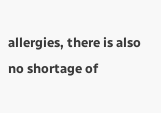allergies, there is also no shortage of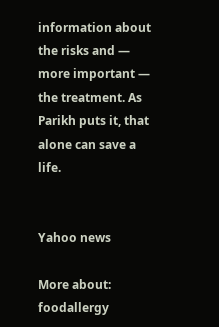information about the risks and — more important — the treatment. As Parikh puts it, that alone can save a life.


Yahoo news

More about: foodallergy